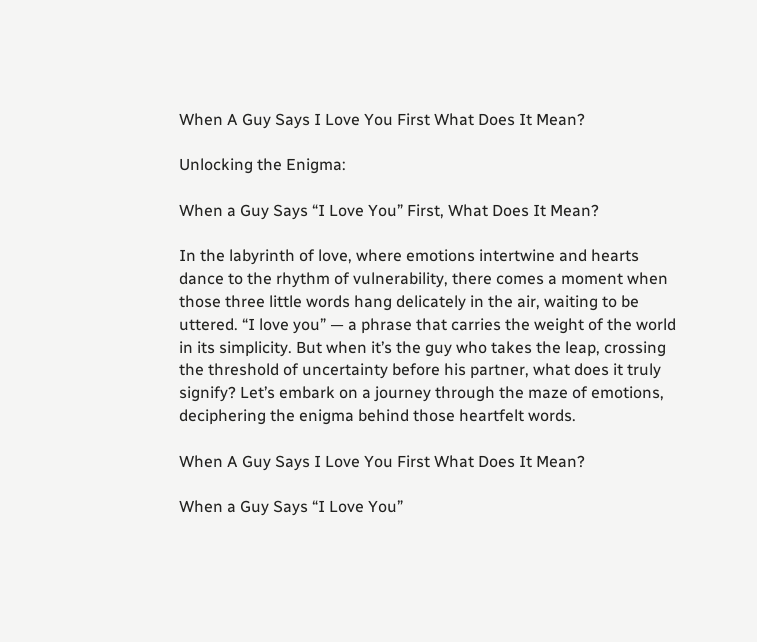When A Guy Says I Love You First What Does It Mean?

Unlocking the Enigma:

When a Guy Says “I Love You” First, What Does It Mean?

In the labyrinth of love, where emotions intertwine and hearts dance to the rhythm of vulnerability, there comes a moment when those three little words hang delicately in the air, waiting to be uttered. “I love you” — a phrase that carries the weight of the world in its simplicity. But when it’s the guy who takes the leap, crossing the threshold of uncertainty before his partner, what does it truly signify? Let’s embark on a journey through the maze of emotions, deciphering the enigma behind those heartfelt words.

When A Guy Says I Love You First What Does It Mean?

When a Guy Says “I Love You”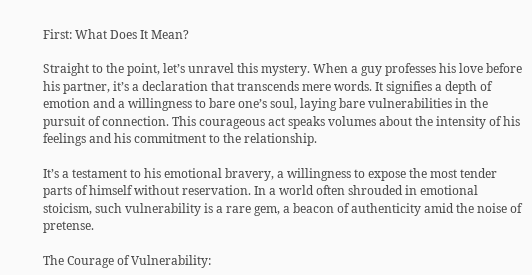First: What Does It Mean?

Straight to the point, let’s unravel this mystery. When a guy professes his love before his partner, it’s a declaration that transcends mere words. It signifies a depth of emotion and a willingness to bare one’s soul, laying bare vulnerabilities in the pursuit of connection. This courageous act speaks volumes about the intensity of his feelings and his commitment to the relationship.

It’s a testament to his emotional bravery, a willingness to expose the most tender parts of himself without reservation. In a world often shrouded in emotional stoicism, such vulnerability is a rare gem, a beacon of authenticity amid the noise of pretense.

The Courage of Vulnerability: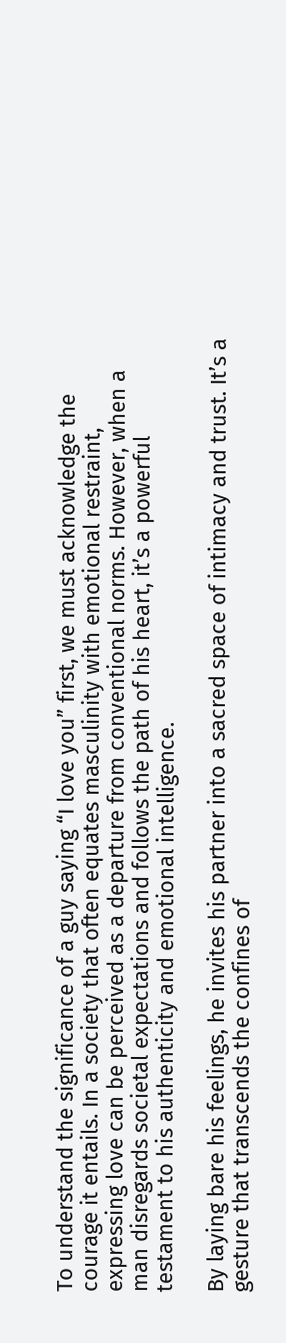To understand the significance of a guy saying “I love you” first, we must acknowledge the courage it entails. In a society that often equates masculinity with emotional restraint, expressing love can be perceived as a departure from conventional norms. However, when a man disregards societal expectations and follows the path of his heart, it’s a powerful testament to his authenticity and emotional intelligence.

By laying bare his feelings, he invites his partner into a sacred space of intimacy and trust. It’s a gesture that transcends the confines of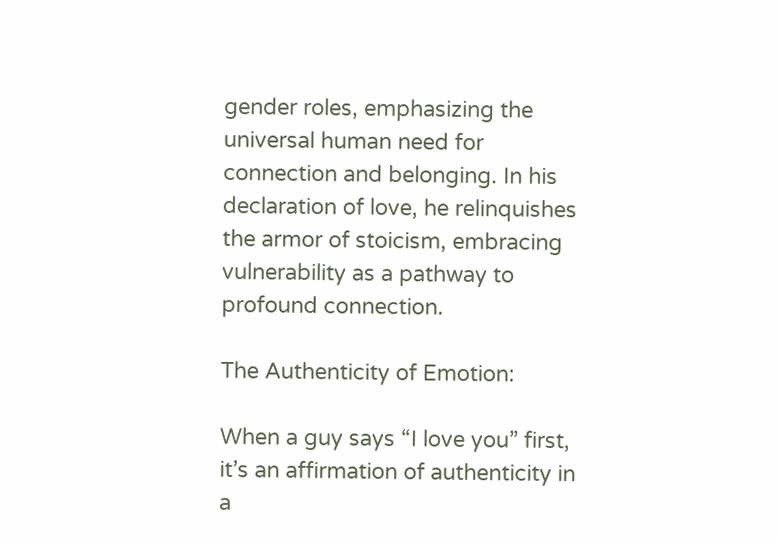gender roles, emphasizing the universal human need for connection and belonging. In his declaration of love, he relinquishes the armor of stoicism, embracing vulnerability as a pathway to profound connection.

The Authenticity of Emotion:

When a guy says “I love you” first, it’s an affirmation of authenticity in a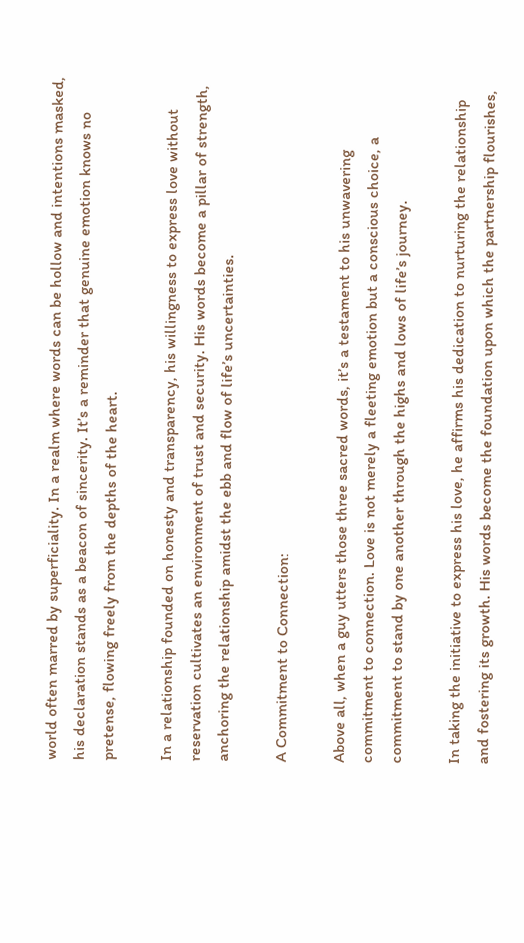world often marred by superficiality. In a realm where words can be hollow and intentions masked, his declaration stands as a beacon of sincerity. It’s a reminder that genuine emotion knows no pretense, flowing freely from the depths of the heart.

In a relationship founded on honesty and transparency, his willingness to express love without reservation cultivates an environment of trust and security. His words become a pillar of strength, anchoring the relationship amidst the ebb and flow of life’s uncertainties.

A Commitment to Connection:

Above all, when a guy utters those three sacred words, it’s a testament to his unwavering commitment to connection. Love is not merely a fleeting emotion but a conscious choice, a commitment to stand by one another through the highs and lows of life’s journey.

In taking the initiative to express his love, he affirms his dedication to nurturing the relationship and fostering its growth. His words become the foundation upon which the partnership flourishes,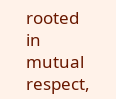rooted in mutual respect,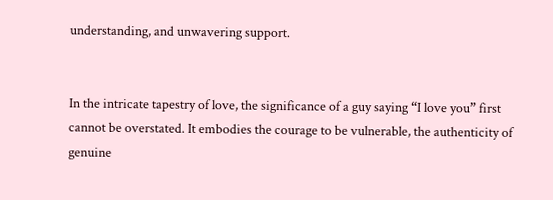understanding, and unwavering support.


In the intricate tapestry of love, the significance of a guy saying “I love you” first cannot be overstated. It embodies the courage to be vulnerable, the authenticity of genuine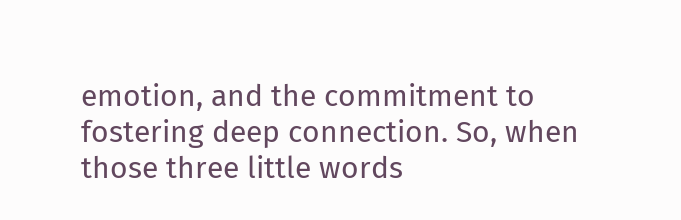emotion, and the commitment to fostering deep connection. So, when those three little words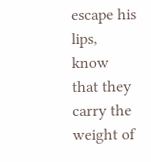escape his lips, know that they carry the weight of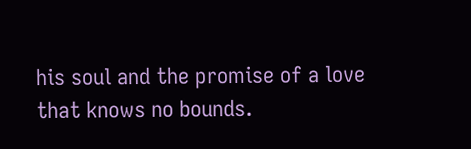his soul and the promise of a love that knows no bounds.